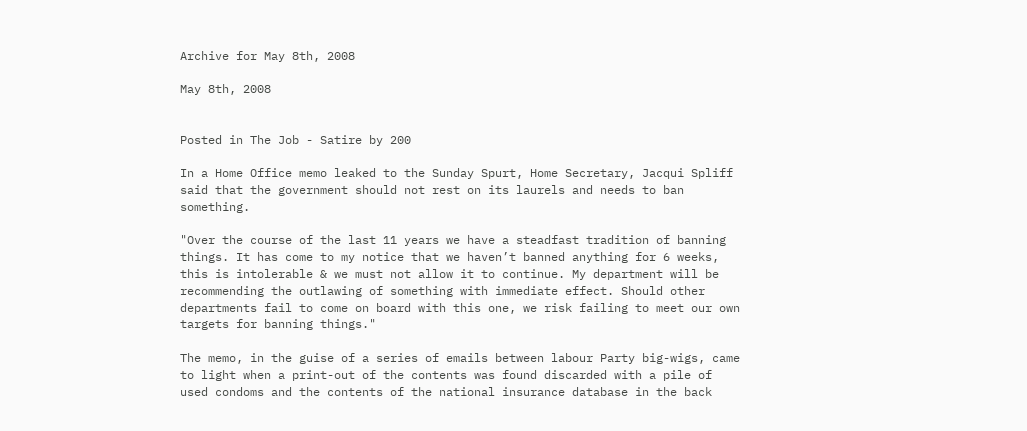Archive for May 8th, 2008

May 8th, 2008


Posted in The Job - Satire by 200

In a Home Office memo leaked to the Sunday Spurt, Home Secretary, Jacqui Spliff said that the government should not rest on its laurels and needs to ban something.

"Over the course of the last 11 years we have a steadfast tradition of banning things. It has come to my notice that we haven’t banned anything for 6 weeks, this is intolerable & we must not allow it to continue. My department will be recommending the outlawing of something with immediate effect. Should other departments fail to come on board with this one, we risk failing to meet our own targets for banning things."

The memo, in the guise of a series of emails between labour Party big-wigs, came to light when a print-out of the contents was found discarded with a pile of used condoms and the contents of the national insurance database in the back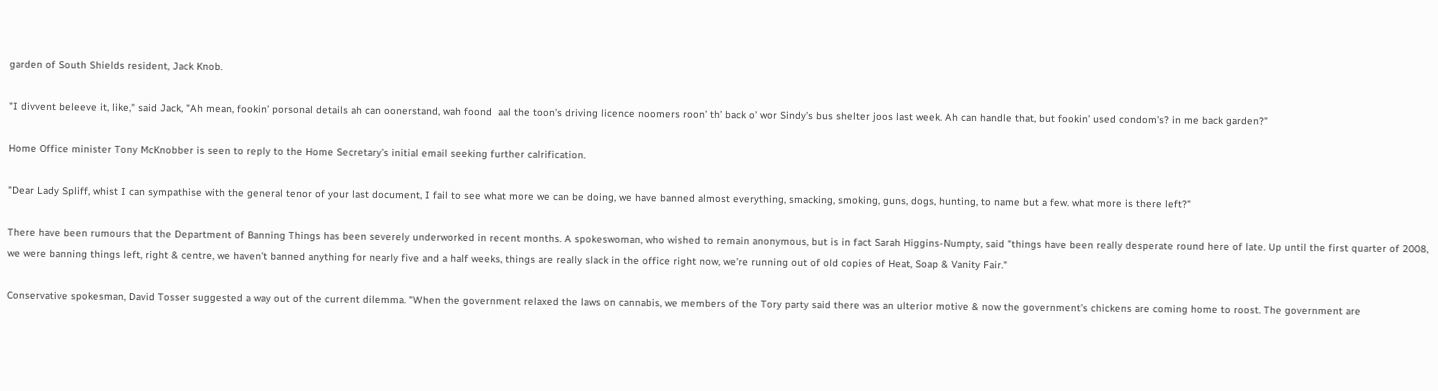garden of South Shields resident, Jack Knob.

"I divvent beleeve it, like," said Jack, "Ah mean, fookin’ porsonal details ah can oonerstand, wah foond  aal the toon’s driving licence noomers roon’ th’ back o’ wor Sindy’s bus shelter joos last week. Ah can handle that, but fookin’ used condom’s? in me back garden?"

Home Office minister Tony McKnobber is seen to reply to the Home Secretary’s initial email seeking further calrification.

"Dear Lady Spliff, whist I can sympathise with the general tenor of your last document, I fail to see what more we can be doing, we have banned almost everything, smacking, smoking, guns, dogs, hunting, to name but a few. what more is there left?"

There have been rumours that the Department of Banning Things has been severely underworked in recent months. A spokeswoman, who wished to remain anonymous, but is in fact Sarah Higgins-Numpty, said "things have been really desperate round here of late. Up until the first quarter of 2008, we were banning things left, right & centre, we haven’t banned anything for nearly five and a half weeks, things are really slack in the office right now, we’re running out of old copies of Heat, Soap & Vanity Fair."

Conservative spokesman, David Tosser suggested a way out of the current dilemma. "When the government relaxed the laws on cannabis, we members of the Tory party said there was an ulterior motive & now the government’s chickens are coming home to roost. The government are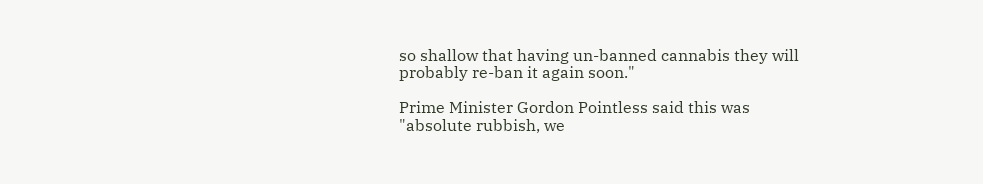so shallow that having un-banned cannabis they will probably re-ban it again soon."

Prime Minister Gordon Pointless said this was "absolute rubbish, we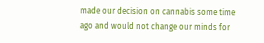made our decision on cannabis some time ago and would not change our minds for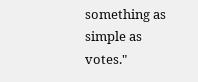something as simple as votes."